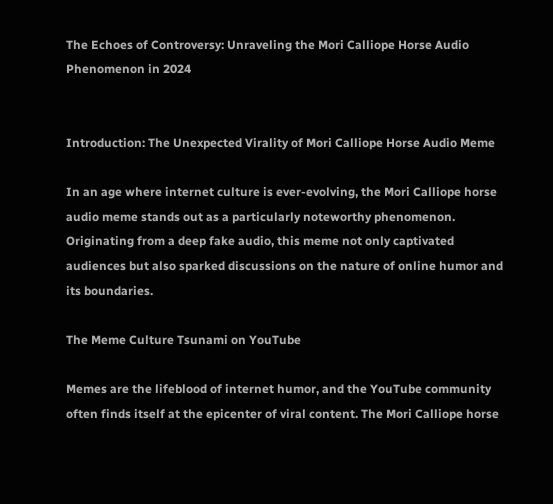The Echoes of Controversy: Unraveling the Mori Calliope Horse Audio Phenomenon in 2024


Introduction: The Unexpected Virality of Mori Calliope Horse Audio Meme

In an age where internet culture is ever-evolving, the Mori Calliope horse audio meme stands out as a particularly noteworthy phenomenon. Originating from a deep fake audio, this meme not only captivated audiences but also sparked discussions on the nature of online humor and its boundaries.

The Meme Culture Tsunami on YouTube

Memes are the lifeblood of internet humor, and the YouTube community often finds itself at the epicenter of viral content. The Mori Calliope horse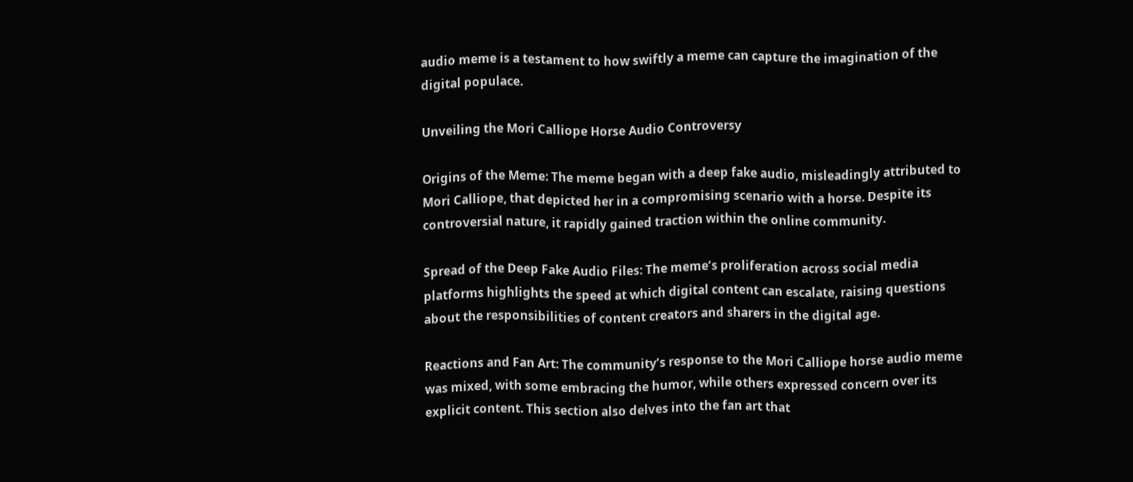audio meme is a testament to how swiftly a meme can capture the imagination of the digital populace.

Unveiling the Mori Calliope Horse Audio Controversy

Origins of the Meme: The meme began with a deep fake audio, misleadingly attributed to Mori Calliope, that depicted her in a compromising scenario with a horse. Despite its controversial nature, it rapidly gained traction within the online community.

Spread of the Deep Fake Audio Files: The meme’s proliferation across social media platforms highlights the speed at which digital content can escalate, raising questions about the responsibilities of content creators and sharers in the digital age.

Reactions and Fan Art: The community’s response to the Mori Calliope horse audio meme was mixed, with some embracing the humor, while others expressed concern over its explicit content. This section also delves into the fan art that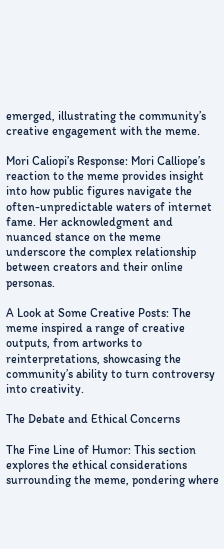emerged, illustrating the community’s creative engagement with the meme.

Mori Caliopi’s Response: Mori Calliope’s reaction to the meme provides insight into how public figures navigate the often-unpredictable waters of internet fame. Her acknowledgment and nuanced stance on the meme underscore the complex relationship between creators and their online personas.

A Look at Some Creative Posts: The meme inspired a range of creative outputs, from artworks to reinterpretations, showcasing the community’s ability to turn controversy into creativity.

The Debate and Ethical Concerns

The Fine Line of Humor: This section explores the ethical considerations surrounding the meme, pondering where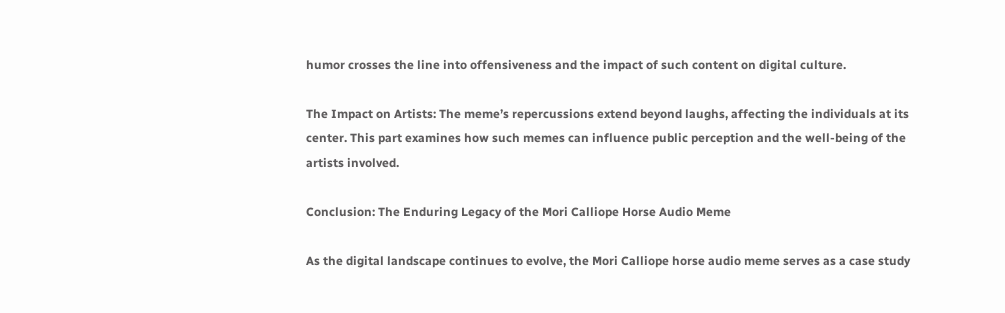humor crosses the line into offensiveness and the impact of such content on digital culture.

The Impact on Artists: The meme’s repercussions extend beyond laughs, affecting the individuals at its center. This part examines how such memes can influence public perception and the well-being of the artists involved.

Conclusion: The Enduring Legacy of the Mori Calliope Horse Audio Meme

As the digital landscape continues to evolve, the Mori Calliope horse audio meme serves as a case study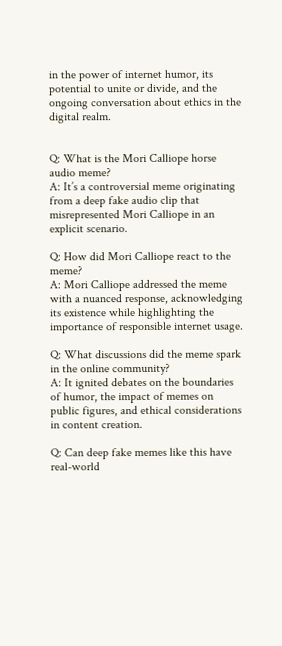in the power of internet humor, its potential to unite or divide, and the ongoing conversation about ethics in the digital realm.


Q: What is the Mori Calliope horse audio meme?
A: It’s a controversial meme originating from a deep fake audio clip that misrepresented Mori Calliope in an explicit scenario.

Q: How did Mori Calliope react to the meme?
A: Mori Calliope addressed the meme with a nuanced response, acknowledging its existence while highlighting the importance of responsible internet usage.

Q: What discussions did the meme spark in the online community?
A: It ignited debates on the boundaries of humor, the impact of memes on public figures, and ethical considerations in content creation.

Q: Can deep fake memes like this have real-world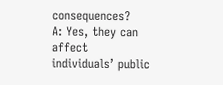consequences?
A: Yes, they can affect individuals’ public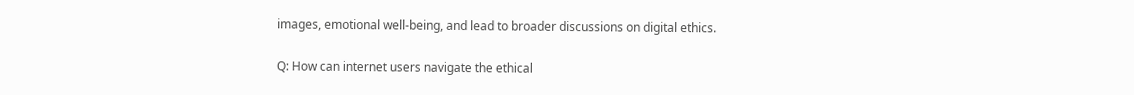images, emotional well-being, and lead to broader discussions on digital ethics.

Q: How can internet users navigate the ethical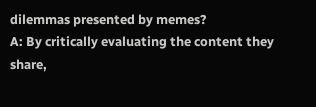dilemmas presented by memes?
A: By critically evaluating the content they share,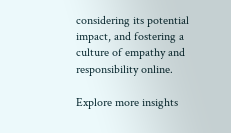considering its potential impact, and fostering a culture of empathy and responsibility online.

Explore more insights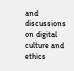and discussions on digital culture and ethics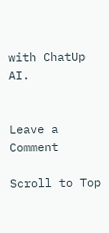with ChatUp AI.


Leave a Comment

Scroll to Top